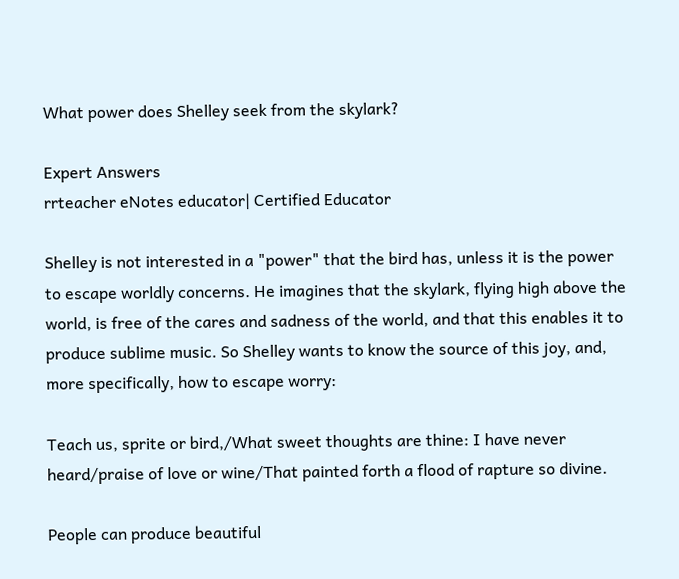What power does Shelley seek from the skylark?

Expert Answers
rrteacher eNotes educator| Certified Educator

Shelley is not interested in a "power" that the bird has, unless it is the power to escape worldly concerns. He imagines that the skylark, flying high above the world, is free of the cares and sadness of the world, and that this enables it to produce sublime music. So Shelley wants to know the source of this joy, and, more specifically, how to escape worry:

Teach us, sprite or bird,/What sweet thoughts are thine: I have never heard/praise of love or wine/That painted forth a flood of rapture so divine.

People can produce beautiful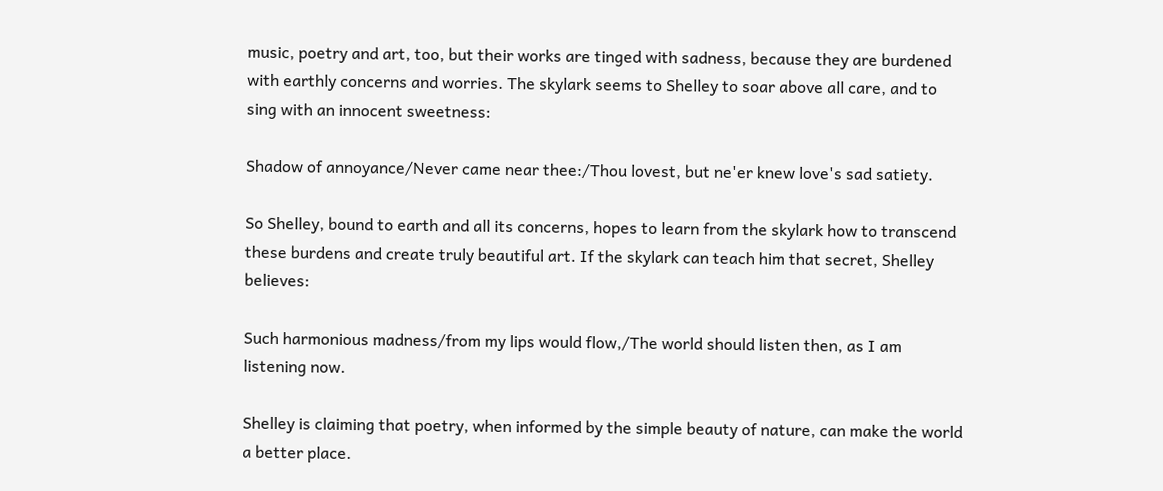music, poetry and art, too, but their works are tinged with sadness, because they are burdened with earthly concerns and worries. The skylark seems to Shelley to soar above all care, and to sing with an innocent sweetness:

Shadow of annoyance/Never came near thee:/Thou lovest, but ne'er knew love's sad satiety.

So Shelley, bound to earth and all its concerns, hopes to learn from the skylark how to transcend these burdens and create truly beautiful art. If the skylark can teach him that secret, Shelley believes:

Such harmonious madness/from my lips would flow,/The world should listen then, as I am listening now.

Shelley is claiming that poetry, when informed by the simple beauty of nature, can make the world a better place.